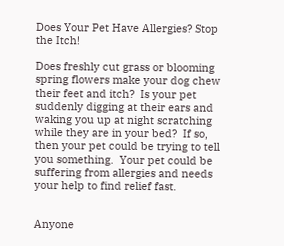Does Your Pet Have Allergies? Stop the Itch!

Does freshly cut grass or blooming spring flowers make your dog chew their feet and itch?  Is your pet suddenly digging at their ears and waking you up at night scratching while they are in your bed?  If so, then your pet could be trying to tell you something.  Your pet could be suffering from allergies and needs your help to find relief fast.


Anyone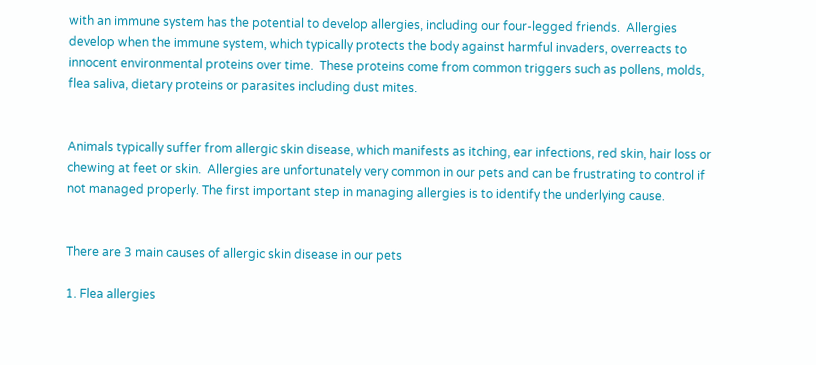with an immune system has the potential to develop allergies, including our four-legged friends.  Allergies develop when the immune system, which typically protects the body against harmful invaders, overreacts to innocent environmental proteins over time.  These proteins come from common triggers such as pollens, molds, flea saliva, dietary proteins or parasites including dust mites.


Animals typically suffer from allergic skin disease, which manifests as itching, ear infections, red skin, hair loss or chewing at feet or skin.  Allergies are unfortunately very common in our pets and can be frustrating to control if not managed properly. The first important step in managing allergies is to identify the underlying cause.


There are 3 main causes of allergic skin disease in our pets

1. Flea allergies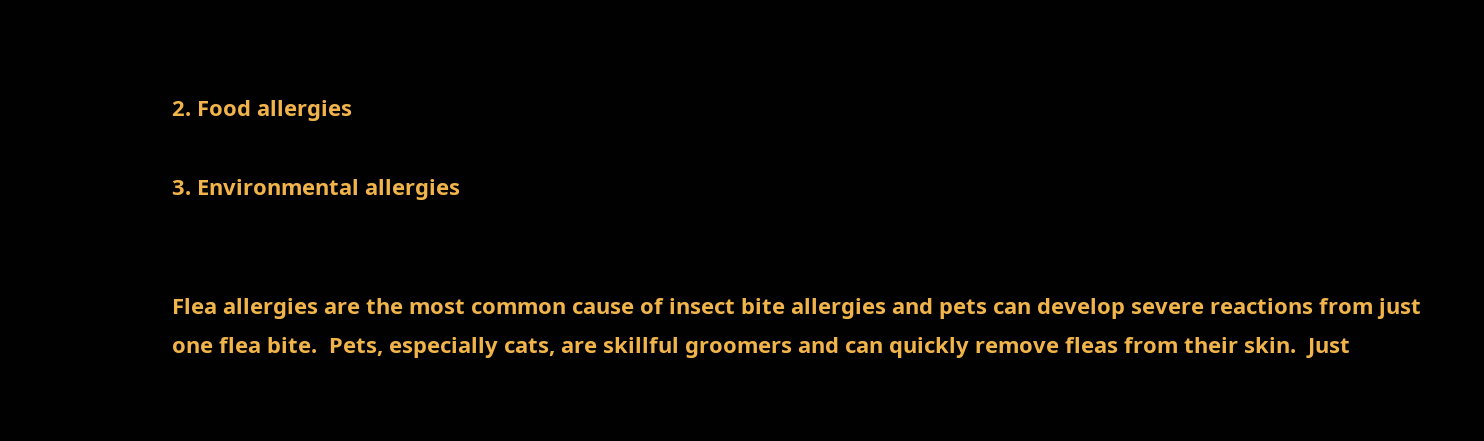2. Food allergies

3. Environmental allergies


Flea allergies are the most common cause of insect bite allergies and pets can develop severe reactions from just one flea bite.  Pets, especially cats, are skillful groomers and can quickly remove fleas from their skin.  Just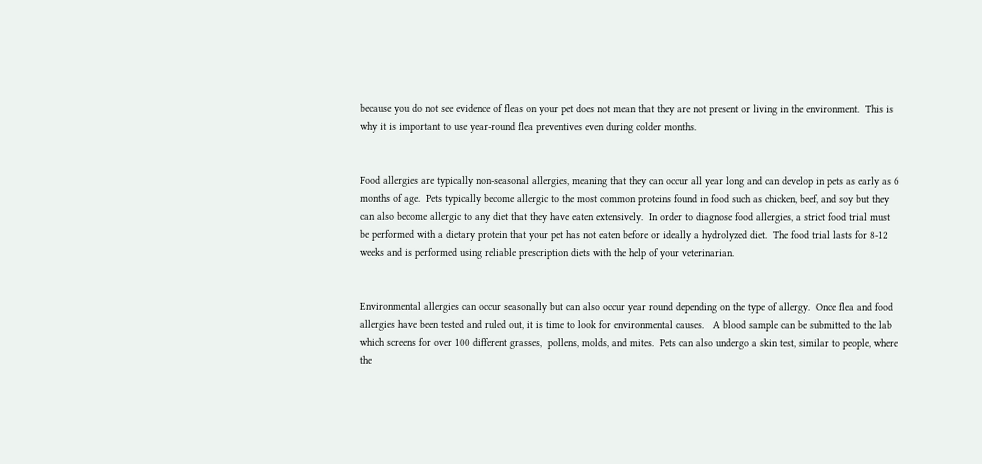because you do not see evidence of fleas on your pet does not mean that they are not present or living in the environment.  This is why it is important to use year-round flea preventives even during colder months.


Food allergies are typically non-seasonal allergies, meaning that they can occur all year long and can develop in pets as early as 6 months of age.  Pets typically become allergic to the most common proteins found in food such as chicken, beef, and soy but they can also become allergic to any diet that they have eaten extensively.  In order to diagnose food allergies, a strict food trial must be performed with a dietary protein that your pet has not eaten before or ideally a hydrolyzed diet.  The food trial lasts for 8-12 weeks and is performed using reliable prescription diets with the help of your veterinarian.


Environmental allergies can occur seasonally but can also occur year round depending on the type of allergy.  Once flea and food allergies have been tested and ruled out, it is time to look for environmental causes.   A blood sample can be submitted to the lab which screens for over 100 different grasses,  pollens, molds, and mites.  Pets can also undergo a skin test, similar to people, where the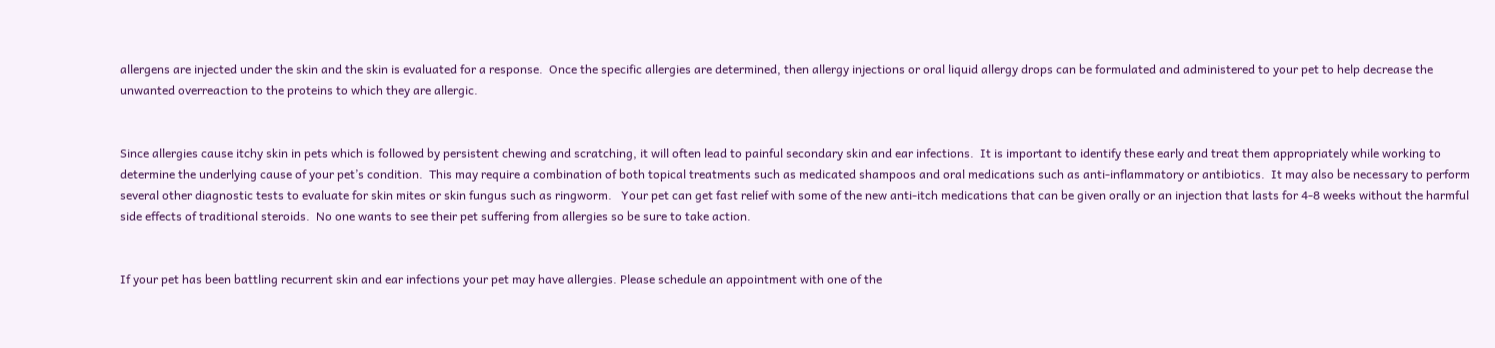allergens are injected under the skin and the skin is evaluated for a response.  Once the specific allergies are determined, then allergy injections or oral liquid allergy drops can be formulated and administered to your pet to help decrease the unwanted overreaction to the proteins to which they are allergic.


Since allergies cause itchy skin in pets which is followed by persistent chewing and scratching, it will often lead to painful secondary skin and ear infections.  It is important to identify these early and treat them appropriately while working to determine the underlying cause of your pet’s condition.  This may require a combination of both topical treatments such as medicated shampoos and oral medications such as anti-inflammatory or antibiotics.  It may also be necessary to perform several other diagnostic tests to evaluate for skin mites or skin fungus such as ringworm.   Your pet can get fast relief with some of the new anti-itch medications that can be given orally or an injection that lasts for 4-8 weeks without the harmful side effects of traditional steroids.  No one wants to see their pet suffering from allergies so be sure to take action.


If your pet has been battling recurrent skin and ear infections your pet may have allergies. Please schedule an appointment with one of the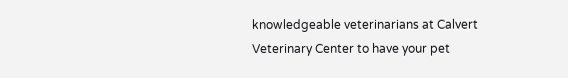knowledgeable veterinarians at Calvert Veterinary Center to have your pet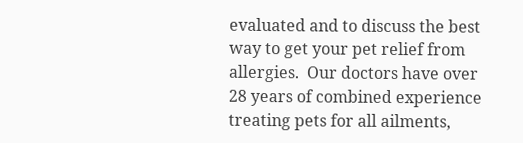evaluated and to discuss the best way to get your pet relief from allergies.  Our doctors have over 28 years of combined experience treating pets for all ailments,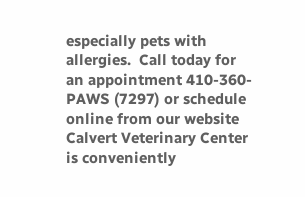especially pets with allergies.  Call today for an appointment 410-360-PAWS (7297) or schedule online from our website  Calvert Veterinary Center is conveniently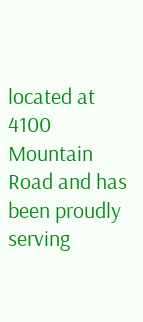located at 4100 Mountain Road and has been proudly serving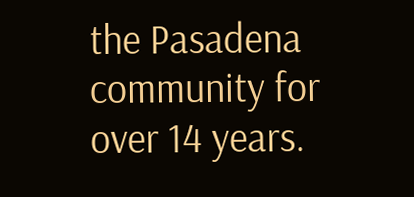the Pasadena community for over 14 years.